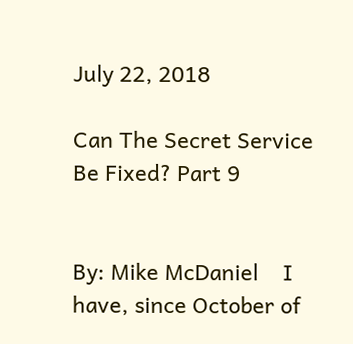July 22, 2018

Can The Secret Service Be Fixed? Part 9


By: Mike McDaniel    I have, since October of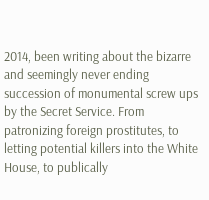2014, been writing about the bizarre and seemingly never ending succession of monumental screw ups by the Secret Service. From patronizing foreign prostitutes, to letting potential killers into the White House, to publically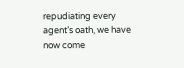repudiating every agent’s oath, we have now come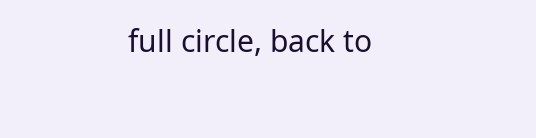full circle, back to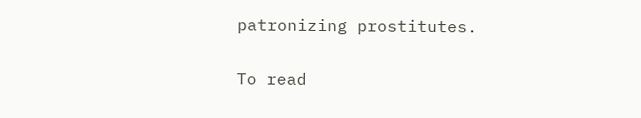patronizing prostitutes.

To read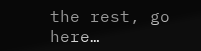the rest, go here…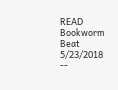READ  Bookworm Beat 5/23/2018 --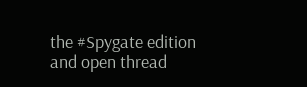the #Spygate edition and open thread